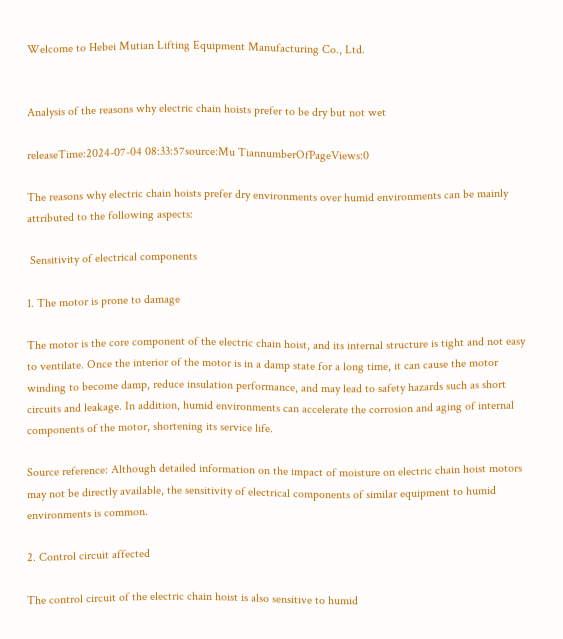Welcome to Hebei Mutian Lifting Equipment Manufacturing Co., Ltd.


Analysis of the reasons why electric chain hoists prefer to be dry but not wet

releaseTime:2024-07-04 08:33:57source:Mu TiannumberOfPageViews:0

The reasons why electric chain hoists prefer dry environments over humid environments can be mainly attributed to the following aspects:

 Sensitivity of electrical components

1. The motor is prone to damage

The motor is the core component of the electric chain hoist, and its internal structure is tight and not easy to ventilate. Once the interior of the motor is in a damp state for a long time, it can cause the motor winding to become damp, reduce insulation performance, and may lead to safety hazards such as short circuits and leakage. In addition, humid environments can accelerate the corrosion and aging of internal components of the motor, shortening its service life.

Source reference: Although detailed information on the impact of moisture on electric chain hoist motors may not be directly available, the sensitivity of electrical components of similar equipment to humid environments is common.

2. Control circuit affected

The control circuit of the electric chain hoist is also sensitive to humid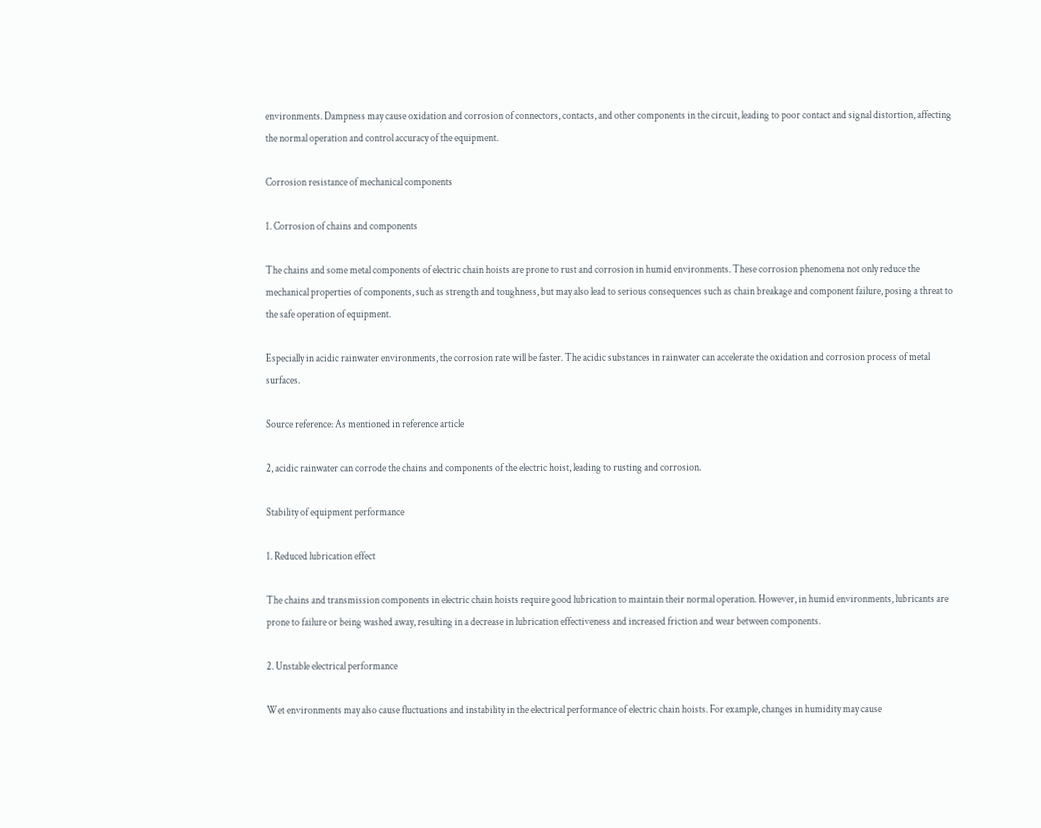environments. Dampness may cause oxidation and corrosion of connectors, contacts, and other components in the circuit, leading to poor contact and signal distortion, affecting the normal operation and control accuracy of the equipment.

Corrosion resistance of mechanical components

1. Corrosion of chains and components

The chains and some metal components of electric chain hoists are prone to rust and corrosion in humid environments. These corrosion phenomena not only reduce the mechanical properties of components, such as strength and toughness, but may also lead to serious consequences such as chain breakage and component failure, posing a threat to the safe operation of equipment.

Especially in acidic rainwater environments, the corrosion rate will be faster. The acidic substances in rainwater can accelerate the oxidation and corrosion process of metal surfaces.

Source reference: As mentioned in reference article

2, acidic rainwater can corrode the chains and components of the electric hoist, leading to rusting and corrosion.

Stability of equipment performance

1. Reduced lubrication effect

The chains and transmission components in electric chain hoists require good lubrication to maintain their normal operation. However, in humid environments, lubricants are prone to failure or being washed away, resulting in a decrease in lubrication effectiveness and increased friction and wear between components.

2. Unstable electrical performance

Wet environments may also cause fluctuations and instability in the electrical performance of electric chain hoists. For example, changes in humidity may cause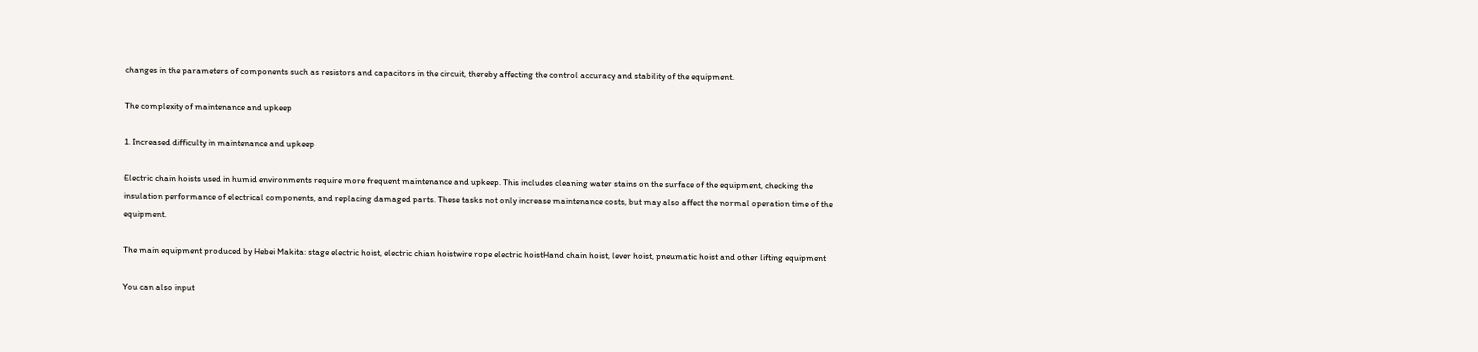changes in the parameters of components such as resistors and capacitors in the circuit, thereby affecting the control accuracy and stability of the equipment.

The complexity of maintenance and upkeep

1. Increased difficulty in maintenance and upkeep

Electric chain hoists used in humid environments require more frequent maintenance and upkeep. This includes cleaning water stains on the surface of the equipment, checking the insulation performance of electrical components, and replacing damaged parts. These tasks not only increase maintenance costs, but may also affect the normal operation time of the equipment.

The main equipment produced by Hebei Makita: stage electric hoist, electric chian hoistwire rope electric hoistHand chain hoist, lever hoist, pneumatic hoist and other lifting equipment

You can also input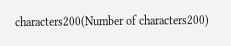characters200(Number of characters200)